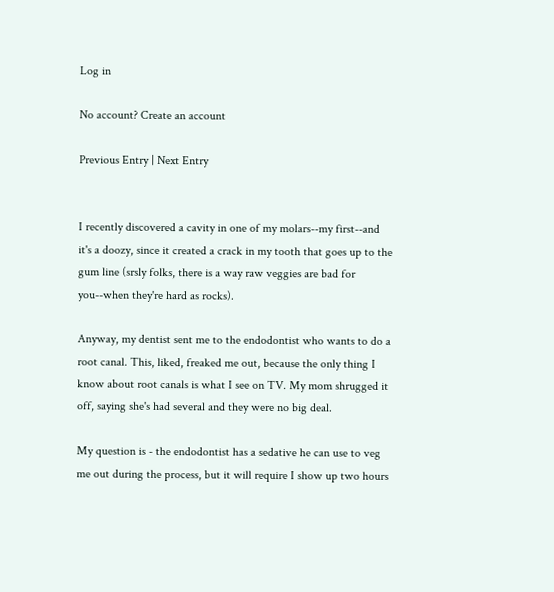Log in

No account? Create an account

Previous Entry | Next Entry


I recently discovered a cavity in one of my molars--my first--and it's a doozy, since it created a crack in my tooth that goes up to the gum line (srsly folks, there is a way raw veggies are bad for you--when they're hard as rocks).

Anyway, my dentist sent me to the endodontist who wants to do a root canal. This, liked, freaked me out, because the only thing I know about root canals is what I see on TV. My mom shrugged it off, saying she's had several and they were no big deal.

My question is - the endodontist has a sedative he can use to veg me out during the process, but it will require I show up two hours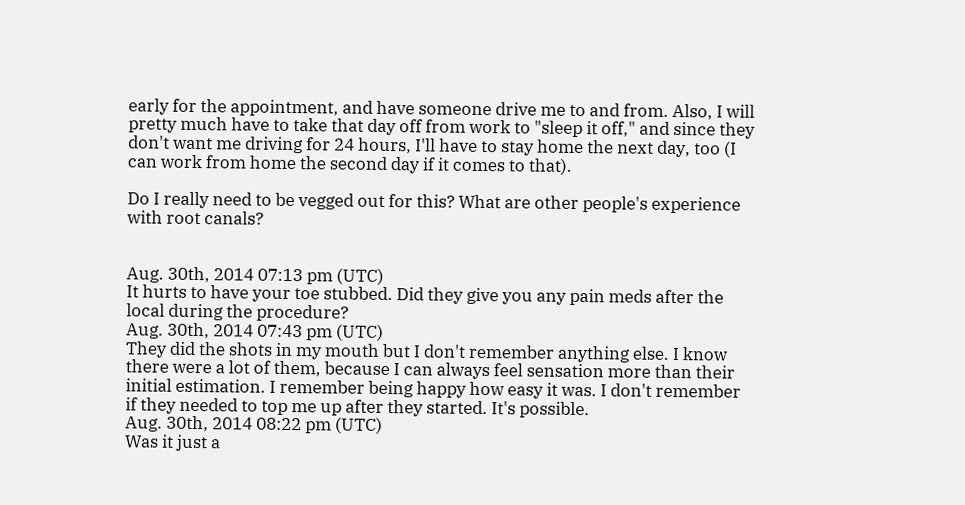early for the appointment, and have someone drive me to and from. Also, I will pretty much have to take that day off from work to "sleep it off," and since they don't want me driving for 24 hours, I'll have to stay home the next day, too (I can work from home the second day if it comes to that).

Do I really need to be vegged out for this? What are other people's experience with root canals?


Aug. 30th, 2014 07:13 pm (UTC)
It hurts to have your toe stubbed. Did they give you any pain meds after the local during the procedure?
Aug. 30th, 2014 07:43 pm (UTC)
They did the shots in my mouth but I don't remember anything else. I know there were a lot of them, because I can always feel sensation more than their initial estimation. I remember being happy how easy it was. I don't remember if they needed to top me up after they started. It's possible.
Aug. 30th, 2014 08:22 pm (UTC)
Was it just a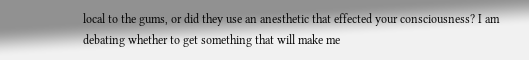local to the gums, or did they use an anesthetic that effected your consciousness? I am debating whether to get something that will make me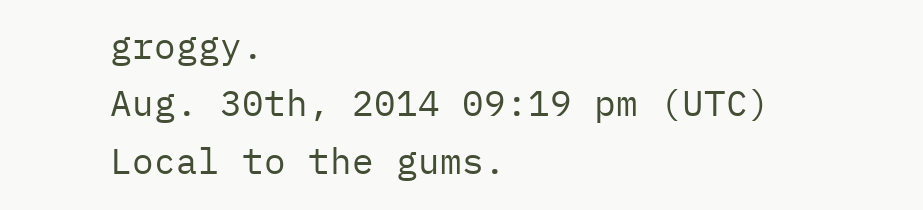groggy.
Aug. 30th, 2014 09:19 pm (UTC)
Local to the gums.